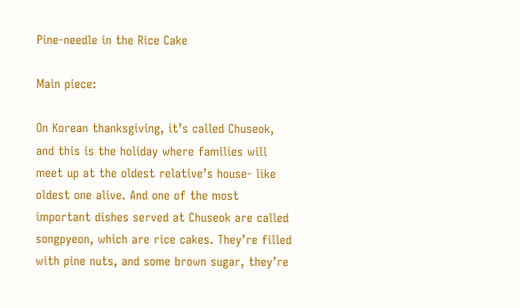Pine-needle in the Rice Cake

Main piece:

On Korean thanksgiving, it’s called Chuseok, and this is the holiday where families will meet up at the oldest relative’s house- like oldest one alive. And one of the most important dishes served at Chuseok are called songpyeon, which are rice cakes. They’re filled with pine nuts, and some brown sugar, they’re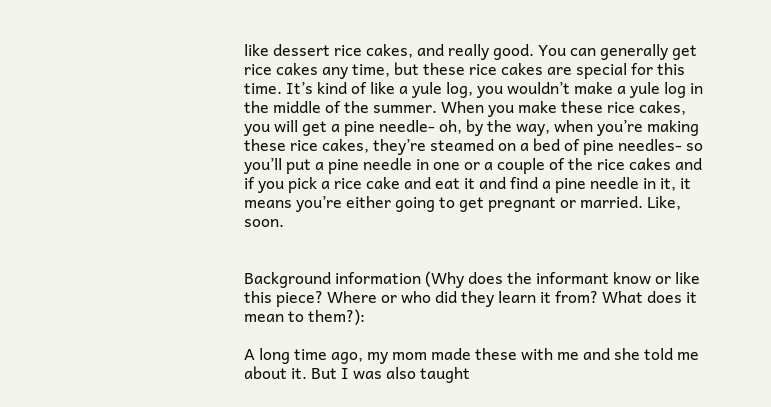like dessert rice cakes, and really good. You can generally get rice cakes any time, but these rice cakes are special for this time. It’s kind of like a yule log, you wouldn’t make a yule log in the middle of the summer. When you make these rice cakes, you will get a pine needle- oh, by the way, when you’re making these rice cakes, they’re steamed on a bed of pine needles- so you’ll put a pine needle in one or a couple of the rice cakes and if you pick a rice cake and eat it and find a pine needle in it, it means you’re either going to get pregnant or married. Like, soon.


Background information (Why does the informant know or like this piece? Where or who did they learn it from? What does it mean to them?):

A long time ago, my mom made these with me and she told me about it. But I was also taught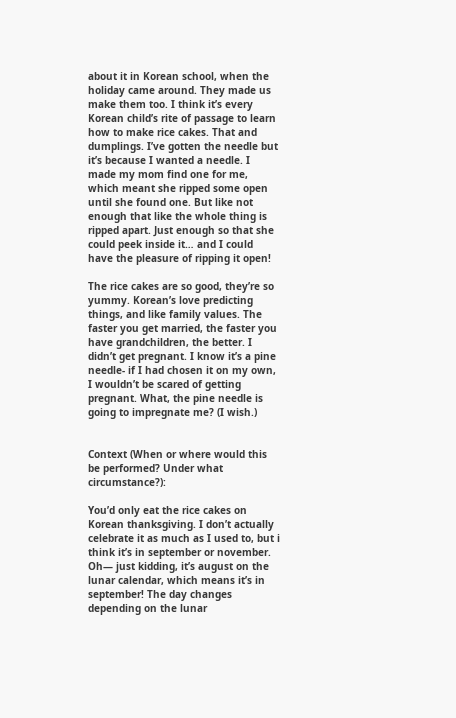about it in Korean school, when the holiday came around. They made us make them too. I think it’s every Korean child’s rite of passage to learn how to make rice cakes. That and dumplings. I’ve gotten the needle but it’s because I wanted a needle. I made my mom find one for me, which meant she ripped some open until she found one. But like not enough that like the whole thing is ripped apart. Just enough so that she could peek inside it… and I could have the pleasure of ripping it open!

The rice cakes are so good, they’re so yummy. Korean’s love predicting things, and like family values. The faster you get married, the faster you have grandchildren, the better. I didn’t get pregnant. I know it’s a pine needle- if I had chosen it on my own, I wouldn’t be scared of getting pregnant. What, the pine needle is going to impregnate me? (I wish.)


Context (When or where would this be performed? Under what circumstance?):

You’d only eat the rice cakes on Korean thanksgiving. I don’t actually celebrate it as much as I used to, but i think it’s in september or november. Oh— just kidding, it’s august on the lunar calendar, which means it’s in september! The day changes depending on the lunar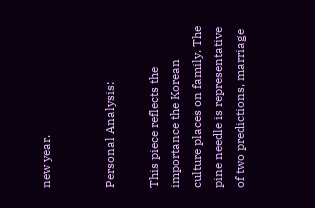new year.


Personal Analysis:

This piece reflects the importance the Korean culture places on family. The pine needle is representative of two predictions, marriage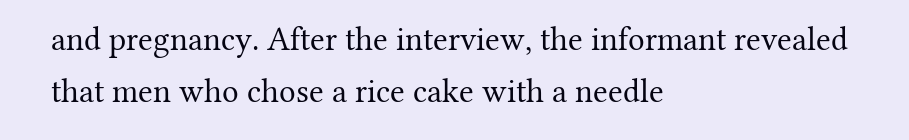and pregnancy. After the interview, the informant revealed that men who chose a rice cake with a needle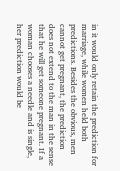in it would only retain the prediction for marriage, while women held both predictions. Besides the obvious, men cannot get pregnant, the prediction does not extend to the man in the sense that he will get someone pregnant. If a woman chooses a needle and is single, her prediction would be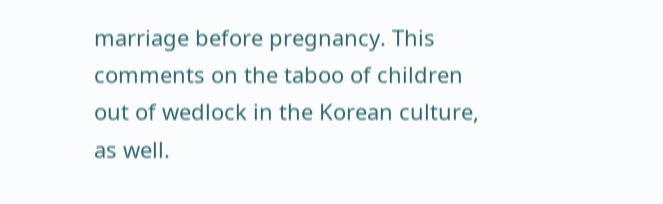marriage before pregnancy. This comments on the taboo of children out of wedlock in the Korean culture, as well.